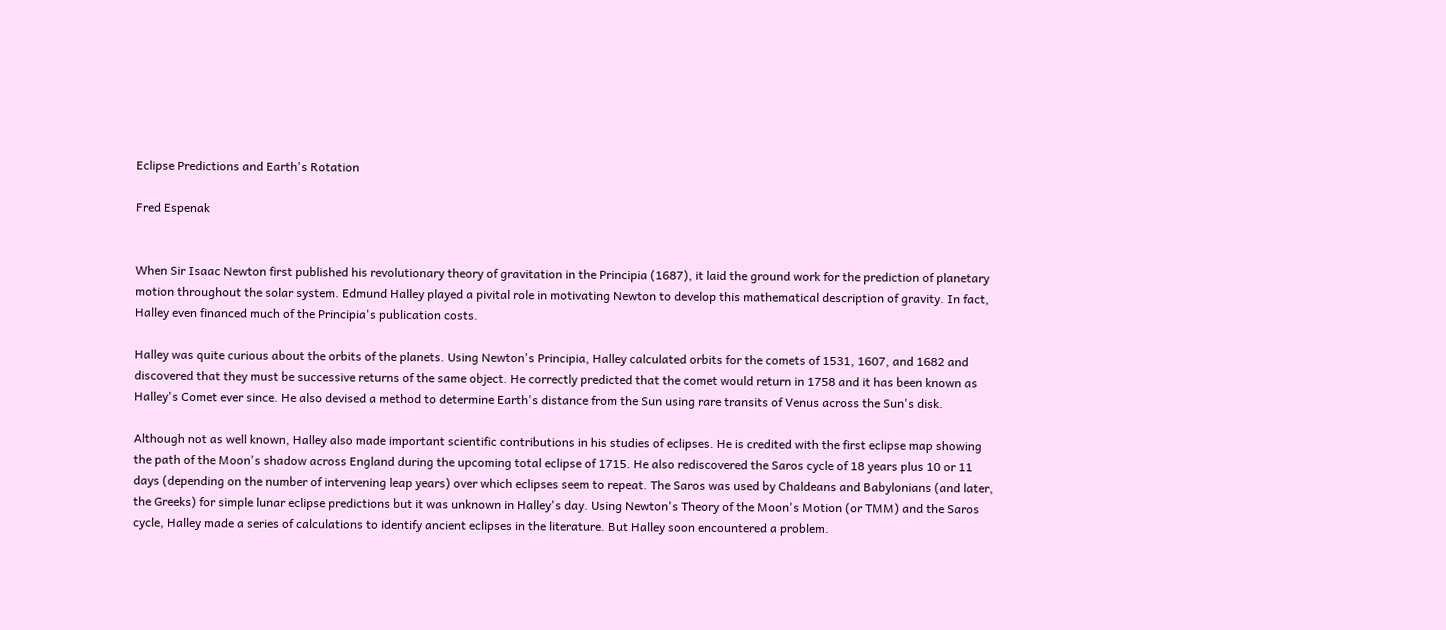Eclipse Predictions and Earth's Rotation

Fred Espenak


When Sir Isaac Newton first published his revolutionary theory of gravitation in the Principia (1687), it laid the ground work for the prediction of planetary motion throughout the solar system. Edmund Halley played a pivital role in motivating Newton to develop this mathematical description of gravity. In fact, Halley even financed much of the Principia's publication costs.

Halley was quite curious about the orbits of the planets. Using Newton's Principia, Halley calculated orbits for the comets of 1531, 1607, and 1682 and discovered that they must be successive returns of the same object. He correctly predicted that the comet would return in 1758 and it has been known as Halley's Comet ever since. He also devised a method to determine Earth's distance from the Sun using rare transits of Venus across the Sun's disk.

Although not as well known, Halley also made important scientific contributions in his studies of eclipses. He is credited with the first eclipse map showing the path of the Moon's shadow across England during the upcoming total eclipse of 1715. He also rediscovered the Saros cycle of 18 years plus 10 or 11 days (depending on the number of intervening leap years) over which eclipses seem to repeat. The Saros was used by Chaldeans and Babylonians (and later, the Greeks) for simple lunar eclipse predictions but it was unknown in Halley's day. Using Newton's Theory of the Moon's Motion (or TMM) and the Saros cycle, Halley made a series of calculations to identify ancient eclipses in the literature. But Halley soon encountered a problem.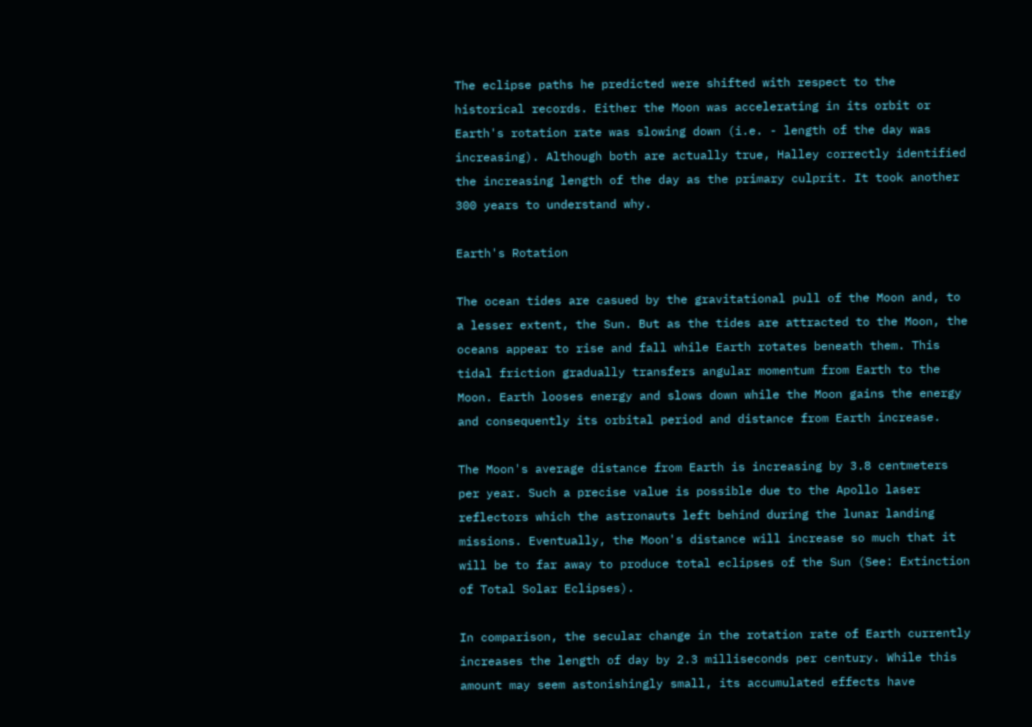The eclipse paths he predicted were shifted with respect to the historical records. Either the Moon was accelerating in its orbit or Earth's rotation rate was slowing down (i.e. - length of the day was increasing). Although both are actually true, Halley correctly identified the increasing length of the day as the primary culprit. It took another 300 years to understand why.

Earth's Rotation

The ocean tides are casued by the gravitational pull of the Moon and, to a lesser extent, the Sun. But as the tides are attracted to the Moon, the oceans appear to rise and fall while Earth rotates beneath them. This tidal friction gradually transfers angular momentum from Earth to the Moon. Earth looses energy and slows down while the Moon gains the energy and consequently its orbital period and distance from Earth increase.

The Moon's average distance from Earth is increasing by 3.8 centmeters per year. Such a precise value is possible due to the Apollo laser reflectors which the astronauts left behind during the lunar landing missions. Eventually, the Moon's distance will increase so much that it will be to far away to produce total eclipses of the Sun (See: Extinction of Total Solar Eclipses).

In comparison, the secular change in the rotation rate of Earth currently increases the length of day by 2.3 milliseconds per century. While this amount may seem astonishingly small, its accumulated effects have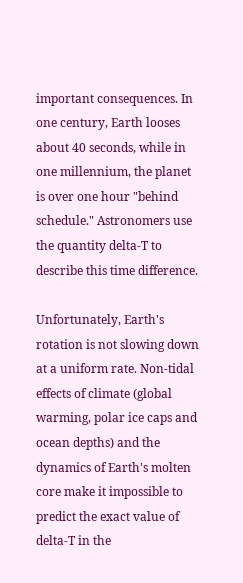important consequences. In one century, Earth looses about 40 seconds, while in one millennium, the planet is over one hour "behind schedule." Astronomers use the quantity delta-T to describe this time difference.

Unfortunately, Earth's rotation is not slowing down at a uniform rate. Non-tidal effects of climate (global warming, polar ice caps and ocean depths) and the dynamics of Earth's molten core make it impossible to predict the exact value of delta-T in the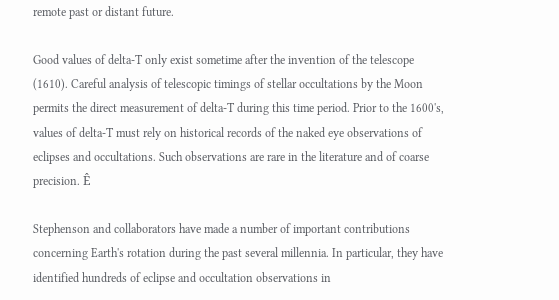remote past or distant future.

Good values of delta-T only exist sometime after the invention of the telescope (1610). Careful analysis of telescopic timings of stellar occultations by the Moon permits the direct measurement of delta-T during this time period. Prior to the 1600's, values of delta-T must rely on historical records of the naked eye observations of eclipses and occultations. Such observations are rare in the literature and of coarse precision. Ê

Stephenson and collaborators have made a number of important contributions concerning Earth's rotation during the past several millennia. In particular, they have identified hundreds of eclipse and occultation observations in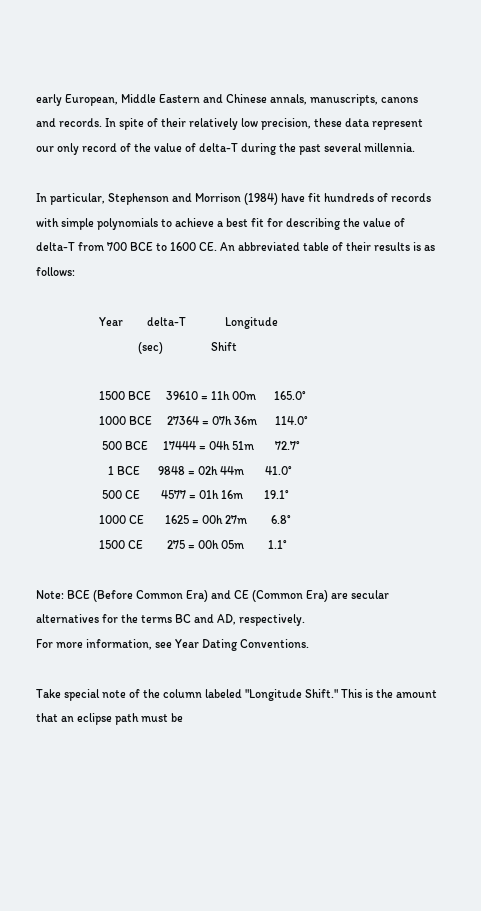early European, Middle Eastern and Chinese annals, manuscripts, canons and records. In spite of their relatively low precision, these data represent our only record of the value of delta-T during the past several millennia.

In particular, Stephenson and Morrison (1984) have fit hundreds of records with simple polynomials to achieve a best fit for describing the value of delta-T from 700 BCE to 1600 CE. An abbreviated table of their results is as follows:

                     Year        delta-T             Longitude
                                  (sec)                Shift

                     1500 BCE     39610 = 11h 00m      165.0°
                     1000 BCE     27364 = 07h 36m      114.0°
                      500 BCE     17444 = 04h 51m       72.7°
                        1 BCE      9848 = 02h 44m       41.0°
                      500 CE       4577 = 01h 16m       19.1°
                     1000 CE       1625 = 00h 27m        6.8°
                     1500 CE        275 = 00h 05m        1.1°

Note: BCE (Before Common Era) and CE (Common Era) are secular alternatives for the terms BC and AD, respectively.
For more information, see Year Dating Conventions.

Take special note of the column labeled "Longitude Shift." This is the amount that an eclipse path must be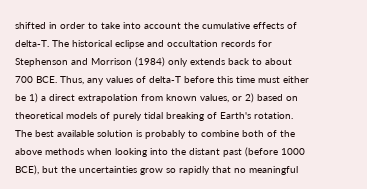shifted in order to take into account the cumulative effects of delta-T. The historical eclipse and occultation records for Stephenson and Morrison (1984) only extends back to about 700 BCE. Thus, any values of delta-T before this time must either be 1) a direct extrapolation from known values, or 2) based on theoretical models of purely tidal breaking of Earth's rotation. The best available solution is probably to combine both of the above methods when looking into the distant past (before 1000 BCE), but the uncertainties grow so rapidly that no meaningful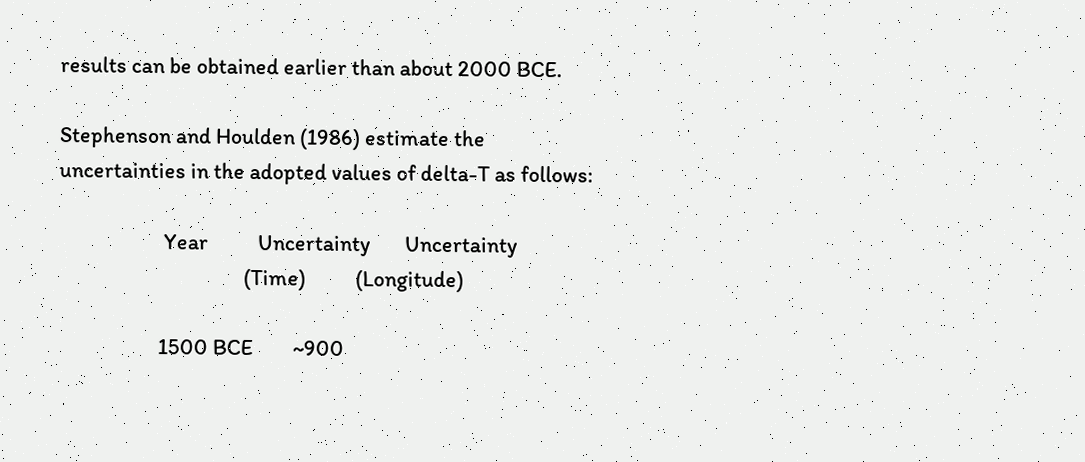results can be obtained earlier than about 2000 BCE.

Stephenson and Houlden (1986) estimate the uncertainties in the adopted values of delta-T as follows:

                     Year          Uncertainty       Uncertainty
                                     (Time)          (Longitude)

                    1500 BCE        ~900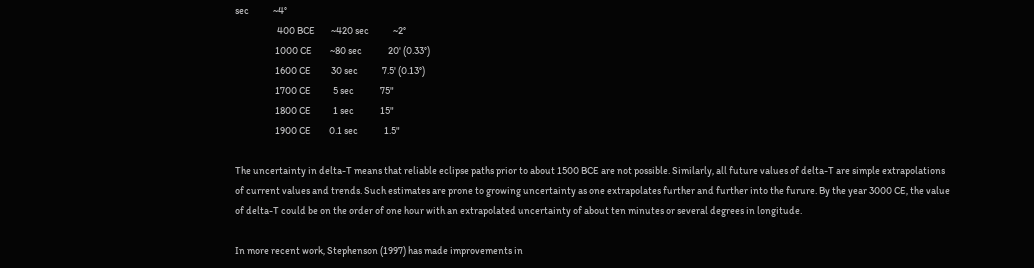sec            ~4°
                     400 BCE        ~420 sec            ~2°
                    1000 CE         ~80 sec             20' (0.33°)
                    1600 CE          30 sec            7.5' (0.13°)
                    1700 CE           5 sec             75"
                    1800 CE           1 sec             15"
                    1900 CE         0.1 sec             1.5"

The uncertainty in delta-T means that reliable eclipse paths prior to about 1500 BCE are not possible. Similarly, all future values of delta-T are simple extrapolations of current values and trends. Such estimates are prone to growing uncertainty as one extrapolates further and further into the furure. By the year 3000 CE, the value of delta-T could be on the order of one hour with an extrapolated uncertainty of about ten minutes or several degrees in longitude.

In more recent work, Stephenson (1997) has made improvements in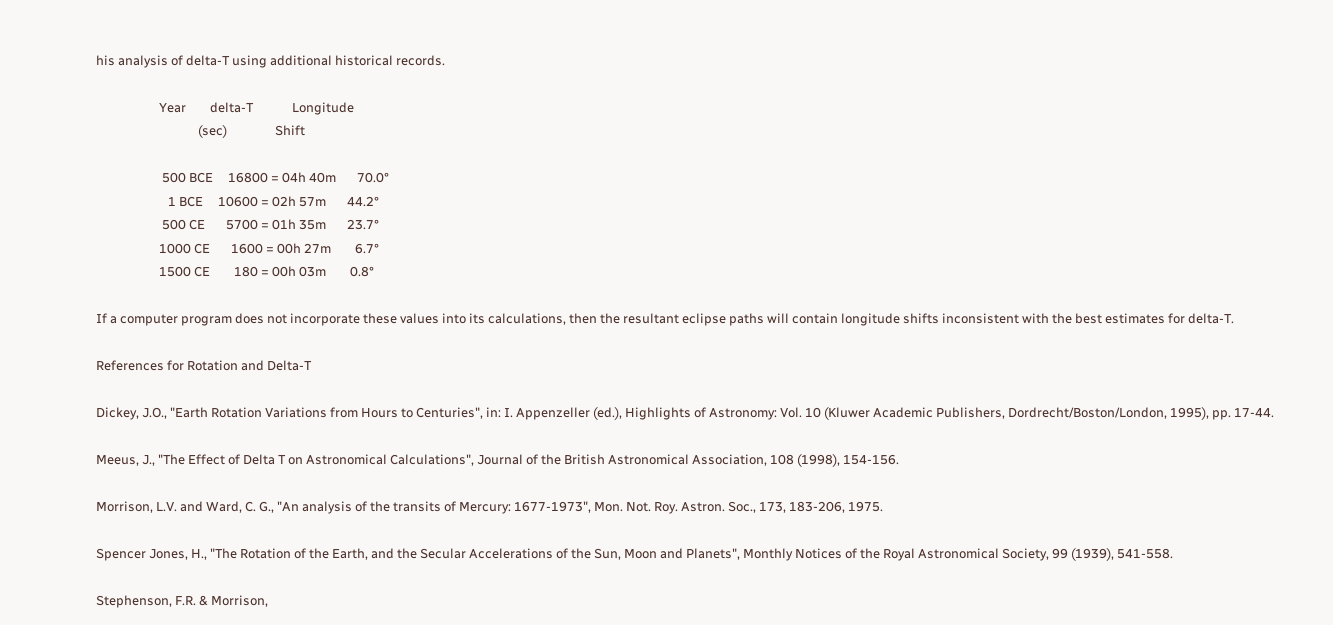his analysis of delta-T using additional historical records.

                     Year        delta-T             Longitude
                                  (sec)                Shift

                      500 BCE     16800 = 04h 40m       70.0°
                        1 BCE     10600 = 02h 57m       44.2°
                      500 CE       5700 = 01h 35m       23.7°
                     1000 CE       1600 = 00h 27m        6.7°
                     1500 CE        180 = 00h 03m        0.8°

If a computer program does not incorporate these values into its calculations, then the resultant eclipse paths will contain longitude shifts inconsistent with the best estimates for delta-T.

References for Rotation and Delta-T

Dickey, J.O., "Earth Rotation Variations from Hours to Centuries", in: I. Appenzeller (ed.), Highlights of Astronomy: Vol. 10 (Kluwer Academic Publishers, Dordrecht/Boston/London, 1995), pp. 17-44.

Meeus, J., "The Effect of Delta T on Astronomical Calculations", Journal of the British Astronomical Association, 108 (1998), 154-156.

Morrison, L.V. and Ward, C. G., "An analysis of the transits of Mercury: 1677-1973", Mon. Not. Roy. Astron. Soc., 173, 183-206, 1975.

Spencer Jones, H., "The Rotation of the Earth, and the Secular Accelerations of the Sun, Moon and Planets", Monthly Notices of the Royal Astronomical Society, 99 (1939), 541-558.

Stephenson, F.R. & Morrison,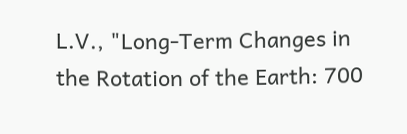L.V., "Long-Term Changes in the Rotation of the Earth: 700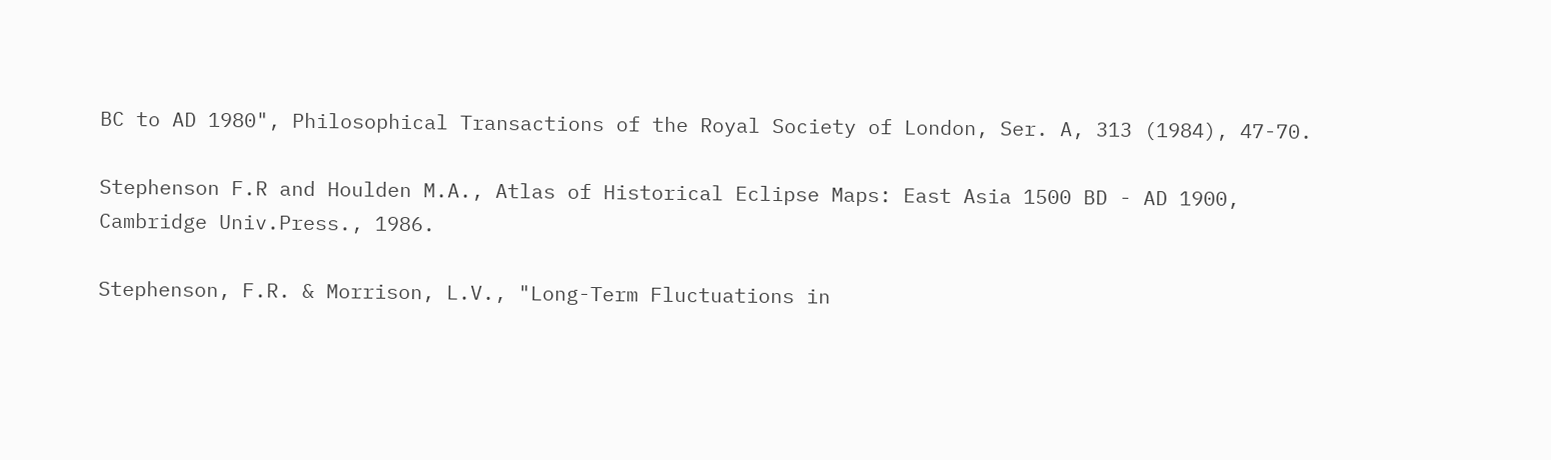BC to AD 1980", Philosophical Transactions of the Royal Society of London, Ser. A, 313 (1984), 47-70.

Stephenson F.R and Houlden M.A., Atlas of Historical Eclipse Maps: East Asia 1500 BD - AD 1900, Cambridge Univ.Press., 1986.

Stephenson, F.R. & Morrison, L.V., "Long-Term Fluctuations in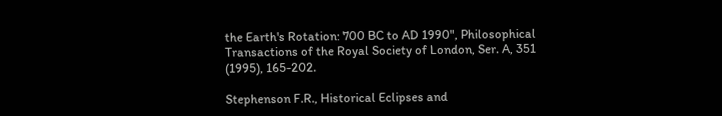the Earth's Rotation: 700 BC to AD 1990", Philosophical Transactions of the Royal Society of London, Ser. A, 351 (1995), 165-202.

Stephenson F.R., Historical Eclipses and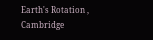Earth's Rotation , Cambridge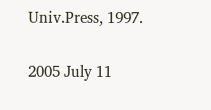Univ.Press, 1997.


2005 July 11